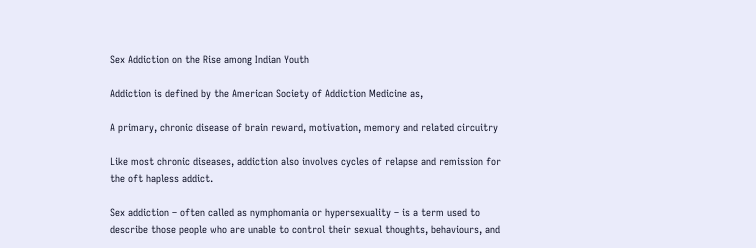Sex Addiction on the Rise among Indian Youth

Addiction is defined by the American Society of Addiction Medicine as,

A primary, chronic disease of brain reward, motivation, memory and related circuitry

Like most chronic diseases, addiction also involves cycles of relapse and remission for the oft hapless addict.

Sex addiction – often called as nymphomania or hypersexuality – is a term used to describe those people who are unable to control their sexual thoughts, behaviours, and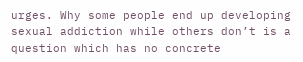urges. Why some people end up developing sexual addiction while others don’t is a question which has no concrete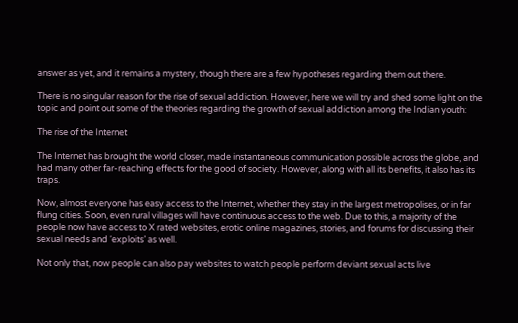answer as yet, and it remains a mystery, though there are a few hypotheses regarding them out there.

There is no singular reason for the rise of sexual addiction. However, here we will try and shed some light on the topic and point out some of the theories regarding the growth of sexual addiction among the Indian youth:

The rise of the Internet

The Internet has brought the world closer, made instantaneous communication possible across the globe, and had many other far-reaching effects for the good of society. However, along with all its benefits, it also has its traps.

Now, almost everyone has easy access to the Internet, whether they stay in the largest metropolises, or in far flung cities. Soon, even rural villages will have continuous access to the web. Due to this, a majority of the people now have access to X rated websites, erotic online magazines, stories, and forums for discussing their sexual needs and ‘exploits’ as well.

Not only that, now people can also pay websites to watch people perform deviant sexual acts live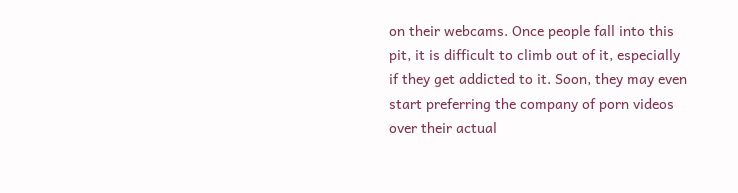on their webcams. Once people fall into this pit, it is difficult to climb out of it, especially if they get addicted to it. Soon, they may even start preferring the company of porn videos over their actual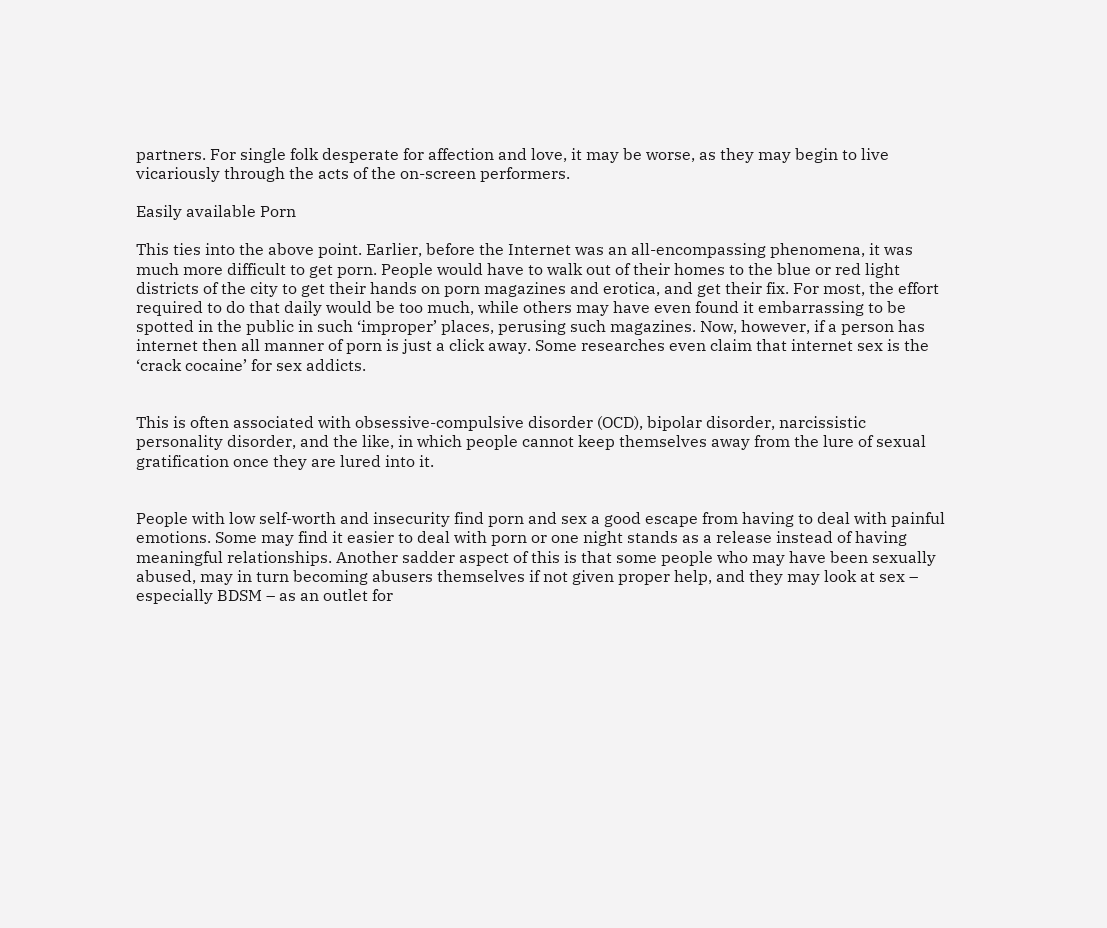partners. For single folk desperate for affection and love, it may be worse, as they may begin to live vicariously through the acts of the on-screen performers.

Easily available Porn

This ties into the above point. Earlier, before the Internet was an all-encompassing phenomena, it was much more difficult to get porn. People would have to walk out of their homes to the blue or red light districts of the city to get their hands on porn magazines and erotica, and get their fix. For most, the effort required to do that daily would be too much, while others may have even found it embarrassing to be spotted in the public in such ‘improper’ places, perusing such magazines. Now, however, if a person has internet then all manner of porn is just a click away. Some researches even claim that internet sex is the ‘crack cocaine’ for sex addicts.


This is often associated with obsessive-compulsive disorder (OCD), bipolar disorder, narcissistic personality disorder, and the like, in which people cannot keep themselves away from the lure of sexual gratification once they are lured into it.


People with low self-worth and insecurity find porn and sex a good escape from having to deal with painful emotions. Some may find it easier to deal with porn or one night stands as a release instead of having meaningful relationships. Another sadder aspect of this is that some people who may have been sexually abused, may in turn becoming abusers themselves if not given proper help, and they may look at sex – especially BDSM – as an outlet for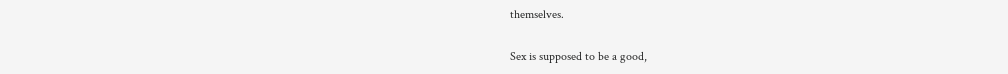themselves.

Sex is supposed to be a good,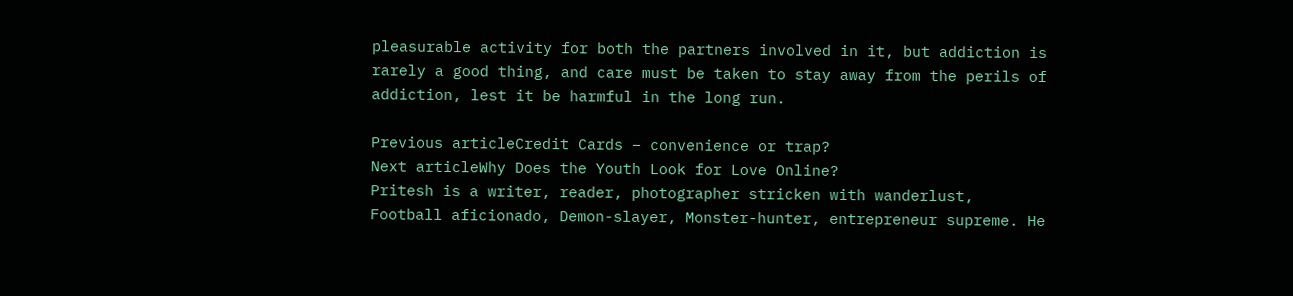pleasurable activity for both the partners involved in it, but addiction is rarely a good thing, and care must be taken to stay away from the perils of addiction, lest it be harmful in the long run.

Previous articleCredit Cards – convenience or trap?
Next articleWhy Does the Youth Look for Love Online?
Pritesh is a writer, reader, photographer stricken with wanderlust, Football aficionado, Demon-slayer, Monster-hunter, entrepreneur supreme. He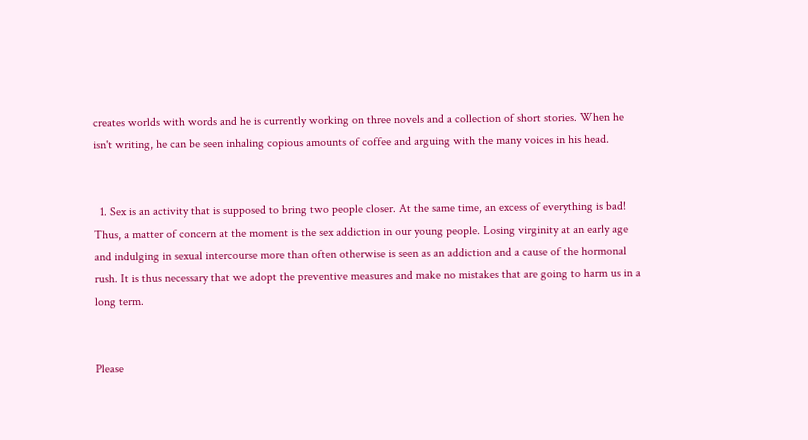creates worlds with words and he is currently working on three novels and a collection of short stories. When he isn't writing, he can be seen inhaling copious amounts of coffee and arguing with the many voices in his head.


  1. Sex is an activity that is supposed to bring two people closer. At the same time, an excess of everything is bad! Thus, a matter of concern at the moment is the sex addiction in our young people. Losing virginity at an early age and indulging in sexual intercourse more than often otherwise is seen as an addiction and a cause of the hormonal rush. It is thus necessary that we adopt the preventive measures and make no mistakes that are going to harm us in a long term.


Please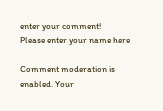enter your comment!
Please enter your name here

Comment moderation is enabled. Your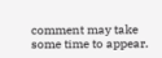comment may take some time to appear.